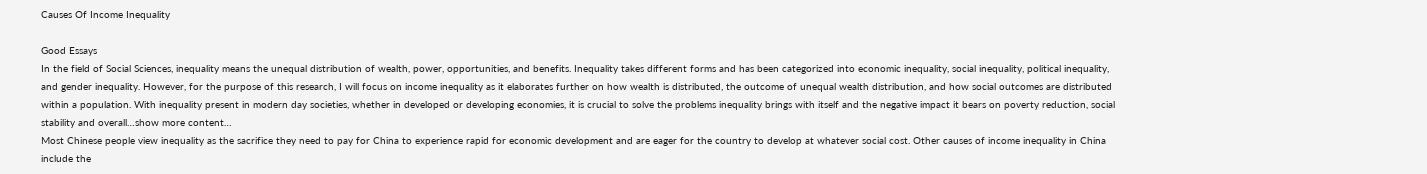Causes Of Income Inequality

Good Essays
In the field of Social Sciences, inequality means the unequal distribution of wealth, power, opportunities, and benefits. Inequality takes different forms and has been categorized into economic inequality, social inequality, political inequality, and gender inequality. However, for the purpose of this research, I will focus on income inequality as it elaborates further on how wealth is distributed, the outcome of unequal wealth distribution, and how social outcomes are distributed within a population. With inequality present in modern day societies, whether in developed or developing economies, it is crucial to solve the problems inequality brings with itself and the negative impact it bears on poverty reduction, social stability and overall…show more content…
Most Chinese people view inequality as the sacrifice they need to pay for China to experience rapid for economic development and are eager for the country to develop at whatever social cost. Other causes of income inequality in China include the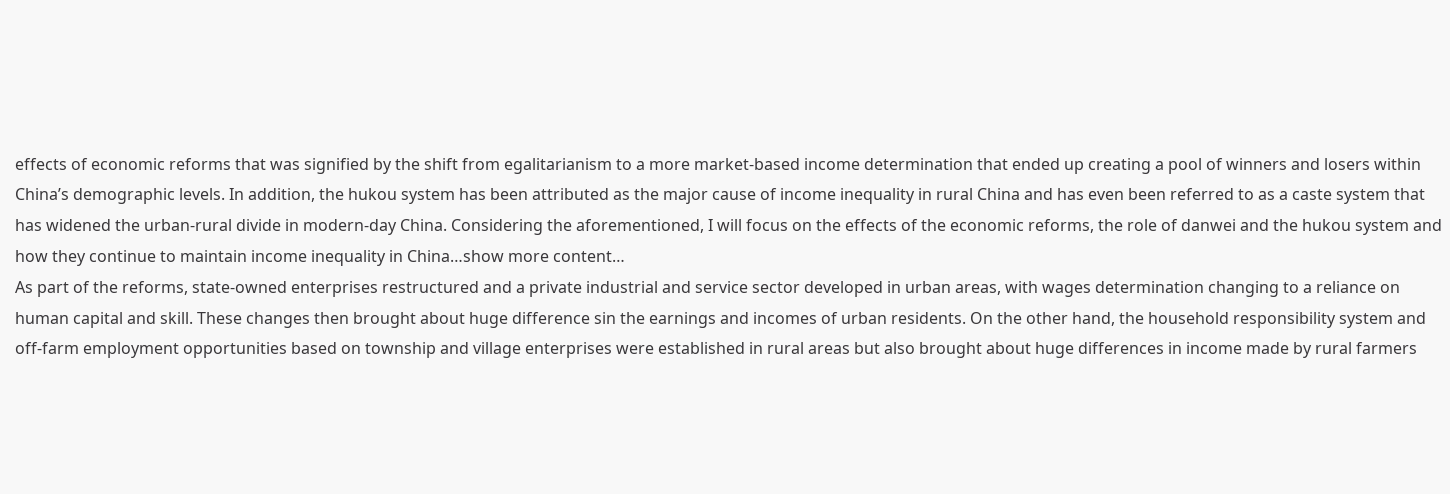effects of economic reforms that was signified by the shift from egalitarianism to a more market-based income determination that ended up creating a pool of winners and losers within China’s demographic levels. In addition, the hukou system has been attributed as the major cause of income inequality in rural China and has even been referred to as a caste system that has widened the urban-rural divide in modern-day China. Considering the aforementioned, I will focus on the effects of the economic reforms, the role of danwei and the hukou system and how they continue to maintain income inequality in China…show more content…
As part of the reforms, state-owned enterprises restructured and a private industrial and service sector developed in urban areas, with wages determination changing to a reliance on human capital and skill. These changes then brought about huge difference sin the earnings and incomes of urban residents. On the other hand, the household responsibility system and off-farm employment opportunities based on township and village enterprises were established in rural areas but also brought about huge differences in income made by rural farmers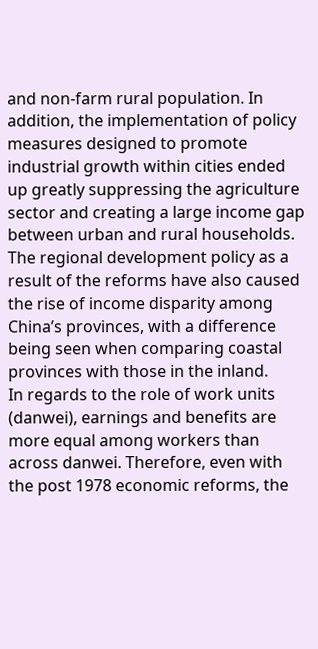and non-farm rural population. In addition, the implementation of policy measures designed to promote industrial growth within cities ended up greatly suppressing the agriculture sector and creating a large income gap between urban and rural households. The regional development policy as a result of the reforms have also caused the rise of income disparity among China’s provinces, with a difference being seen when comparing coastal provinces with those in the inland.
In regards to the role of work units (danwei), earnings and benefits are more equal among workers than across danwei. Therefore, even with the post 1978 economic reforms, the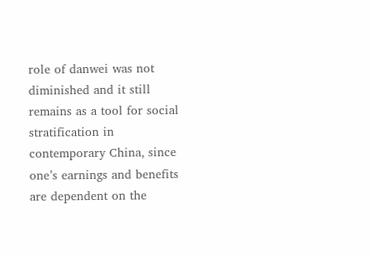role of danwei was not diminished and it still remains as a tool for social stratification in contemporary China, since one’s earnings and benefits are dependent on the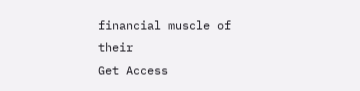financial muscle of their
Get Access